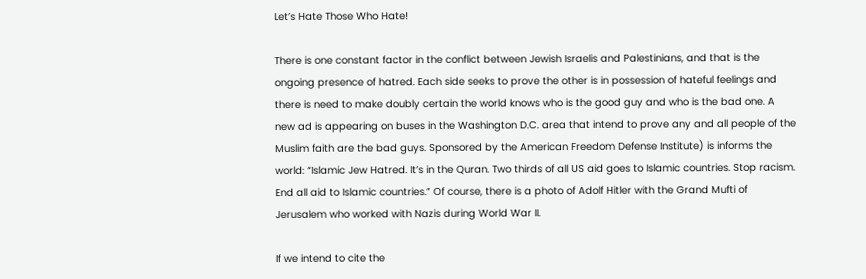Let’s Hate Those Who Hate!

There is one constant factor in the conflict between Jewish Israelis and Palestinians, and that is the ongoing presence of hatred. Each side seeks to prove the other is in possession of hateful feelings and there is need to make doubly certain the world knows who is the good guy and who is the bad one. A new ad is appearing on buses in the Washington D.C. area that intend to prove any and all people of the Muslim faith are the bad guys. Sponsored by the American Freedom Defense Institute) is informs the world: “Islamic Jew Hatred. It’s in the Quran. Two thirds of all US aid goes to Islamic countries. Stop racism. End all aid to Islamic countries.” Of course, there is a photo of Adolf Hitler with the Grand Mufti of Jerusalem who worked with Nazis during World War II.

If we intend to cite the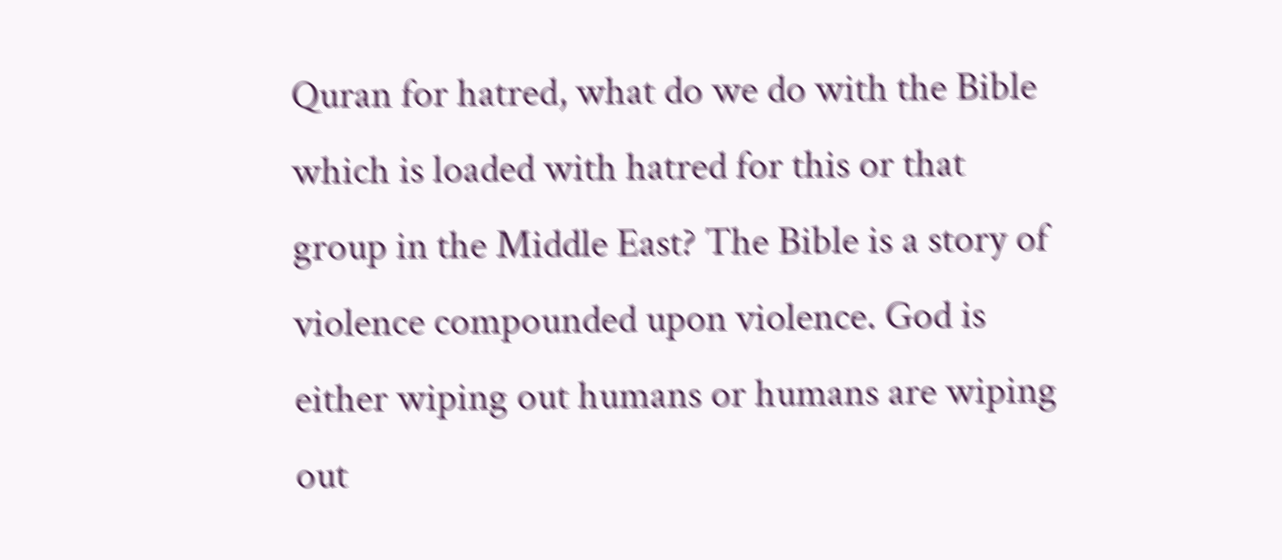Quran for hatred, what do we do with the Bible which is loaded with hatred for this or that group in the Middle East? The Bible is a story of violence compounded upon violence. God is either wiping out humans or humans are wiping out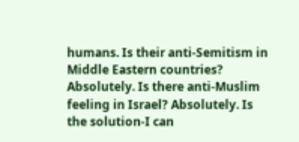humans. Is their anti-Semitism in Middle Eastern countries? Absolutely. Is there anti-Muslim feeling in Israel? Absolutely. Is the solution-I can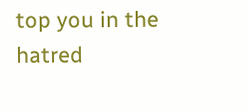top you in the hatred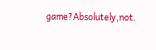game?Absolutely,not.